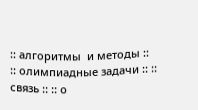:: алгоритмы  и методы :: :: олимпиадные задачи :: :: связь :: :: о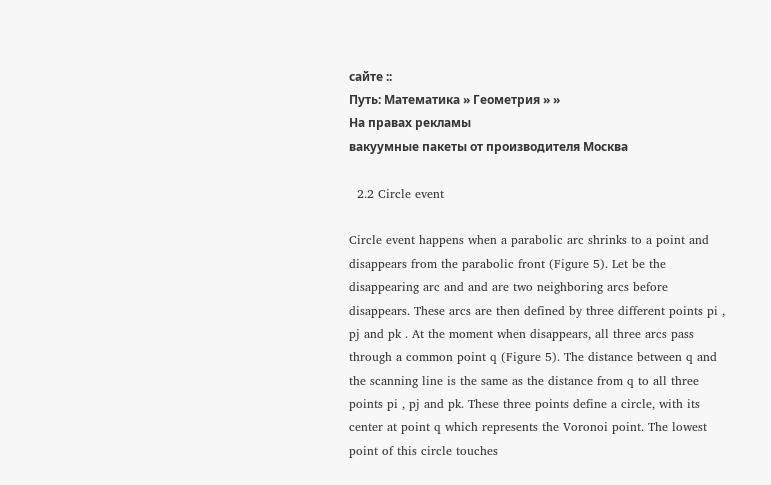сайте ::
Путь: Математика » Геометрия » »
На правах рекламы
вакуумные пакеты от производителя Москва

  2.2 Circle event

Circle event happens when a parabolic arc shrinks to a point and disappears from the parabolic front (Figure 5). Let be the disappearing arc and and are two neighboring arcs before disappears. These arcs are then defined by three different points pi , pj and pk . At the moment when disappears, all three arcs pass through a common point q (Figure 5). The distance between q and the scanning line is the same as the distance from q to all three points pi , pj and pk. These three points define a circle, with its center at point q which represents the Voronoi point. The lowest point of this circle touches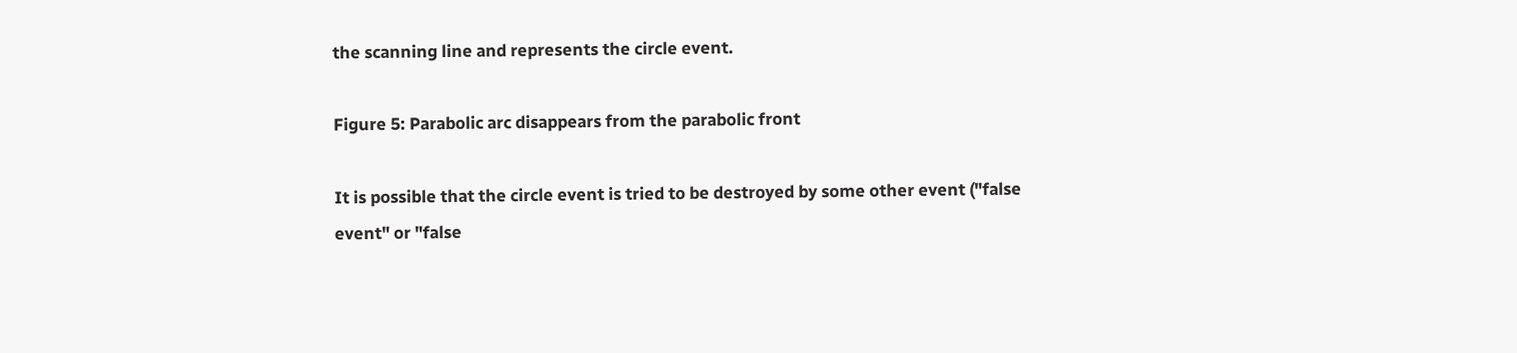the scanning line and represents the circle event.

Figure 5: Parabolic arc disappears from the parabolic front

It is possible that the circle event is tried to be destroyed by some other event ("false event" or "false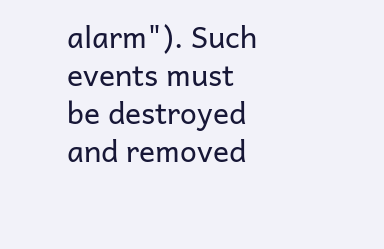alarm"). Such events must be destroyed and removed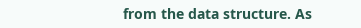from the data structure. As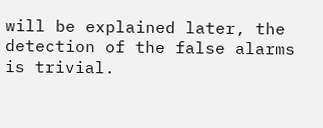will be explained later, the detection of the false alarms is trivial.